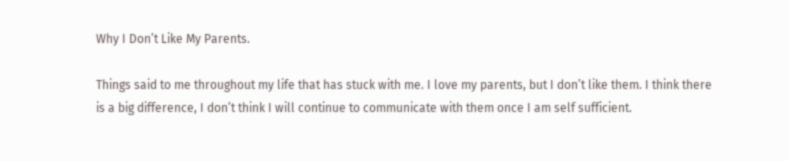Why I Don’t Like My Parents.

Things said to me throughout my life that has stuck with me. I love my parents, but I don’t like them. I think there is a big difference, I don’t think I will continue to communicate with them once I am self sufficient.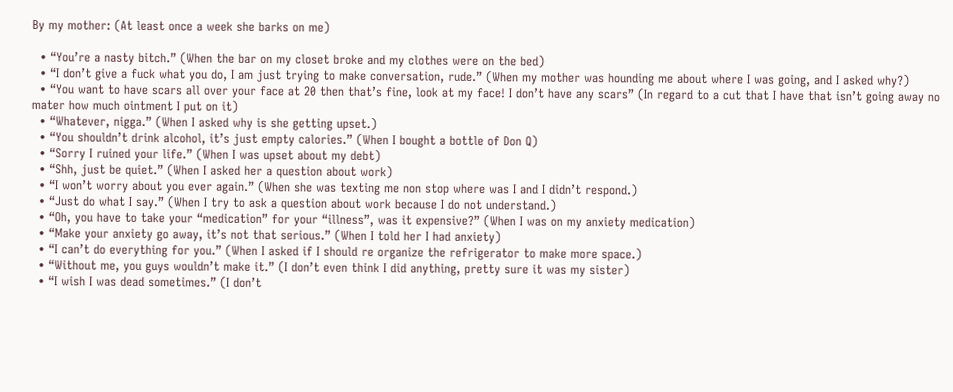By my mother: (At least once a week she barks on me)

  • “You’re a nasty bitch.” (When the bar on my closet broke and my clothes were on the bed)
  • “I don’t give a fuck what you do, I am just trying to make conversation, rude.” (When my mother was hounding me about where I was going, and I asked why?)
  • “You want to have scars all over your face at 20 then that’s fine, look at my face! I don’t have any scars” (In regard to a cut that I have that isn’t going away no mater how much ointment I put on it)
  • “Whatever, nigga.” (When I asked why is she getting upset.)
  • “You shouldn’t drink alcohol, it’s just empty calories.” (When I bought a bottle of Don Q)
  • “Sorry I ruined your life.” (When I was upset about my debt)
  • “Shh, just be quiet.” (When I asked her a question about work)
  • “I won’t worry about you ever again.” (When she was texting me non stop where was I and I didn’t respond.)
  • “Just do what I say.” (When I try to ask a question about work because I do not understand.)
  • “Oh, you have to take your “medication” for your “illness”, was it expensive?” (When I was on my anxiety medication)
  • “Make your anxiety go away, it’s not that serious.” (When I told her I had anxiety)
  • “I can’t do everything for you.” (When I asked if I should re organize the refrigerator to make more space.)
  • “Without me, you guys wouldn’t make it.” (I don’t even think I did anything, pretty sure it was my sister)
  • “I wish I was dead sometimes.” (I don’t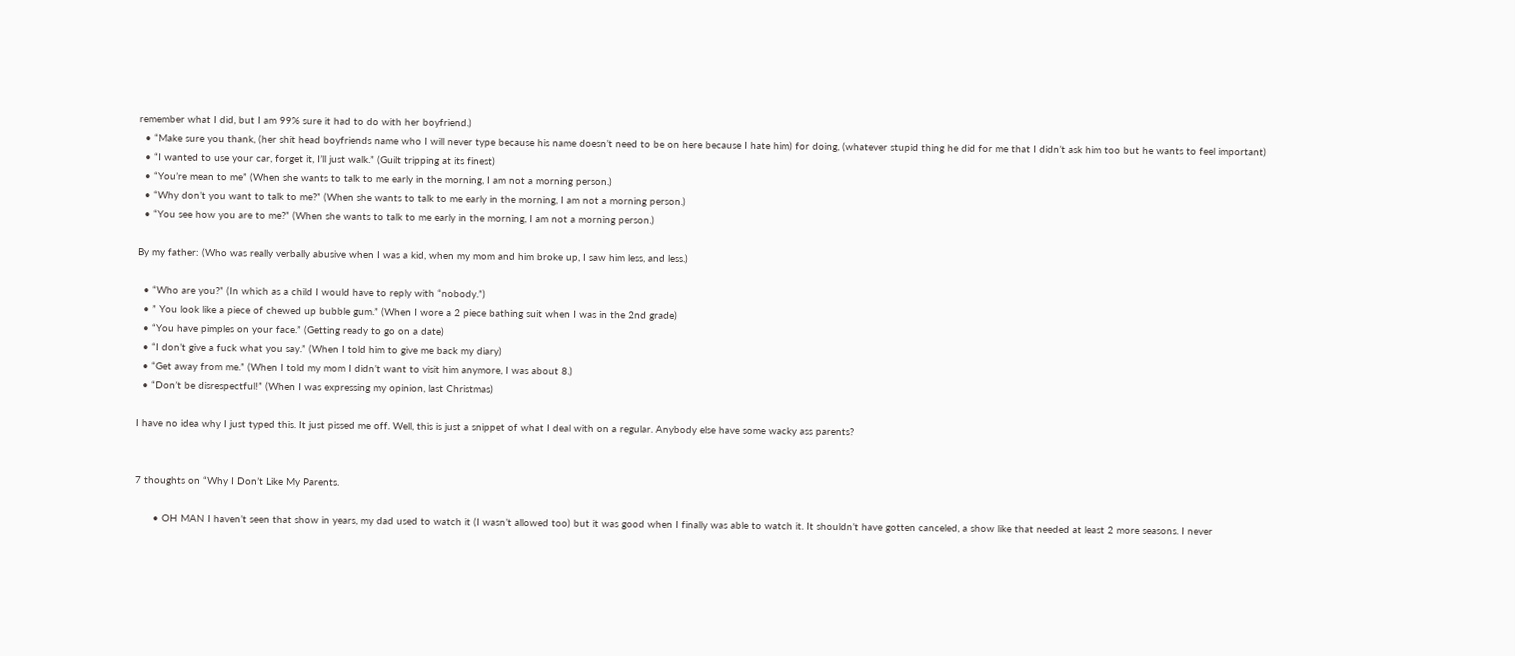remember what I did, but I am 99% sure it had to do with her boyfriend.)
  • “Make sure you thank, (her shit head boyfriends name who I will never type because his name doesn’t need to be on here because I hate him) for doing, (whatever stupid thing he did for me that I didn’t ask him too but he wants to feel important)
  • “I wanted to use your car, forget it, I’ll just walk.” (Guilt tripping at its finest)
  • “You’re mean to me” (When she wants to talk to me early in the morning, I am not a morning person.)
  • “Why don’t you want to talk to me?” (When she wants to talk to me early in the morning, I am not a morning person.)
  • “You see how you are to me?” (When she wants to talk to me early in the morning, I am not a morning person.)

By my father: (Who was really verbally abusive when I was a kid, when my mom and him broke up, I saw him less, and less.)

  • “Who are you?” (In which as a child I would have to reply with “nobody.”)
  • ” You look like a piece of chewed up bubble gum.” (When I wore a 2 piece bathing suit when I was in the 2nd grade)
  • “You have pimples on your face.” (Getting ready to go on a date)
  • “I don’t give a fuck what you say.” (When I told him to give me back my diary)
  • “Get away from me.” (When I told my mom I didn’t want to visit him anymore, I was about 8.)
  • “Don’t be disrespectful!” (When I was expressing my opinion, last Christmas)

I have no idea why I just typed this. It just pissed me off. Well, this is just a snippet of what I deal with on a regular. Anybody else have some wacky ass parents?


7 thoughts on “Why I Don’t Like My Parents.

      • OH MAN I haven’t seen that show in years, my dad used to watch it (I wasn’t allowed too) but it was good when I finally was able to watch it. It shouldn’t have gotten canceled, a show like that needed at least 2 more seasons. I never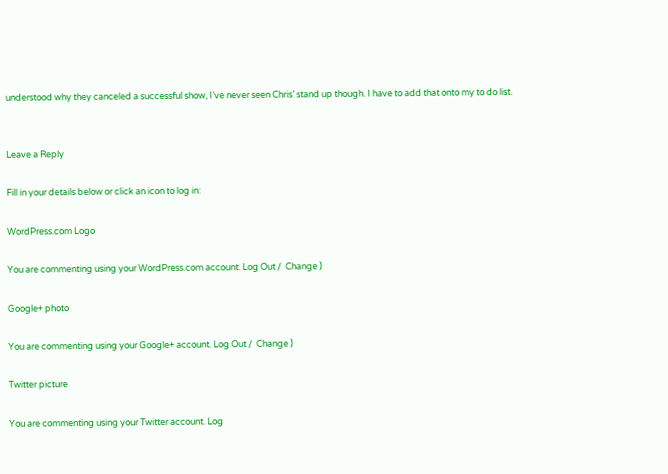understood why they canceled a successful show, I’ve never seen Chris’ stand up though. I have to add that onto my to do list.


Leave a Reply

Fill in your details below or click an icon to log in:

WordPress.com Logo

You are commenting using your WordPress.com account. Log Out /  Change )

Google+ photo

You are commenting using your Google+ account. Log Out /  Change )

Twitter picture

You are commenting using your Twitter account. Log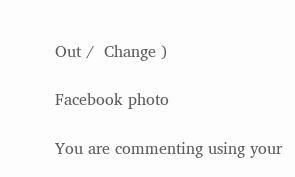Out /  Change )

Facebook photo

You are commenting using your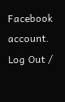Facebook account. Log Out /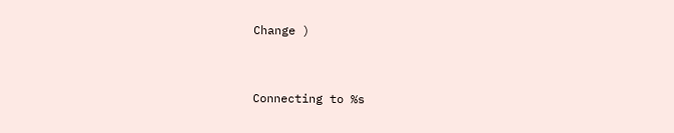Change )


Connecting to %s